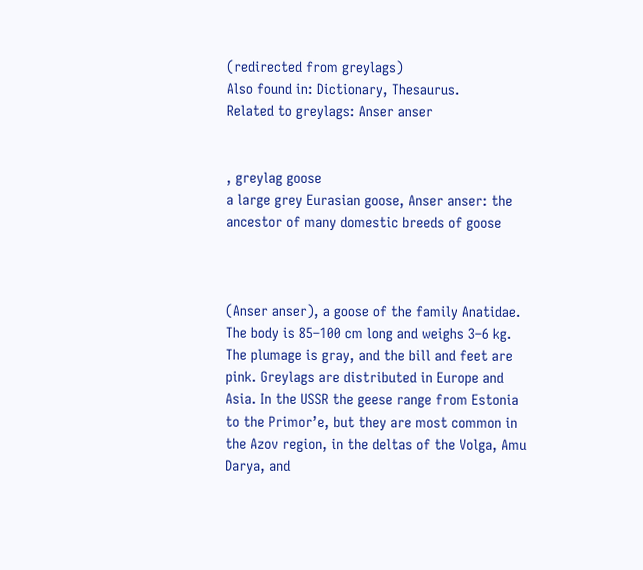(redirected from greylags)
Also found in: Dictionary, Thesaurus.
Related to greylags: Anser anser


, greylag goose
a large grey Eurasian goose, Anser anser: the ancestor of many domestic breeds of goose



(Anser anser), a goose of the family Anatidae. The body is 85–100 cm long and weighs 3–6 kg. The plumage is gray, and the bill and feet are pink. Greylags are distributed in Europe and Asia. In the USSR the geese range from Estonia to the Primor’e, but they are most common in the Azov region, in the deltas of the Volga, Amu Darya, and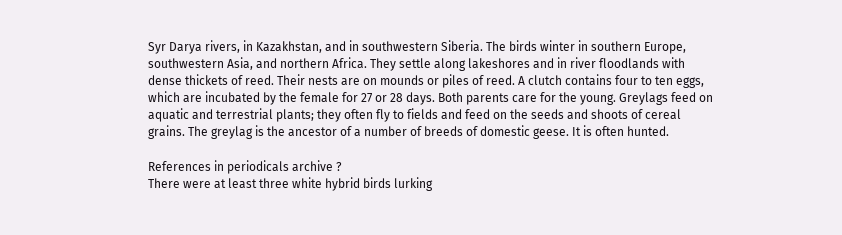Syr Darya rivers, in Kazakhstan, and in southwestern Siberia. The birds winter in southern Europe, southwestern Asia, and northern Africa. They settle along lakeshores and in river floodlands with dense thickets of reed. Their nests are on mounds or piles of reed. A clutch contains four to ten eggs, which are incubated by the female for 27 or 28 days. Both parents care for the young. Greylags feed on aquatic and terrestrial plants; they often fly to fields and feed on the seeds and shoots of cereal grains. The greylag is the ancestor of a number of breeds of domestic geese. It is often hunted.

References in periodicals archive ?
There were at least three white hybrid birds lurking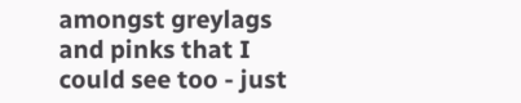amongst greylags and pinks that I could see too - just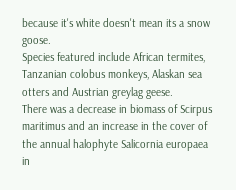because it's white doesn't mean its a snow goose.
Species featured include African termites, Tanzanian colobus monkeys, Alaskan sea otters and Austrian greylag geese.
There was a decrease in biomass of Scirpus maritimus and an increase in the cover of the annual halophyte Salicornia europaea in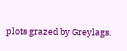plots grazed by Greylags.